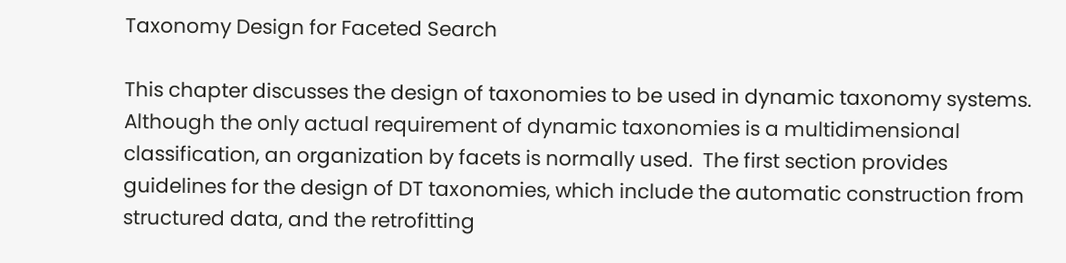Taxonomy Design for Faceted Search

This chapter discusses the design of taxonomies to be used in dynamic taxonomy systems.  Although the only actual requirement of dynamic taxonomies is a multidimensional classification, an organization by facets is normally used.  The first section provides guidelines for the design of DT taxonomies, which include the automatic construction from structured data, and the retrofitting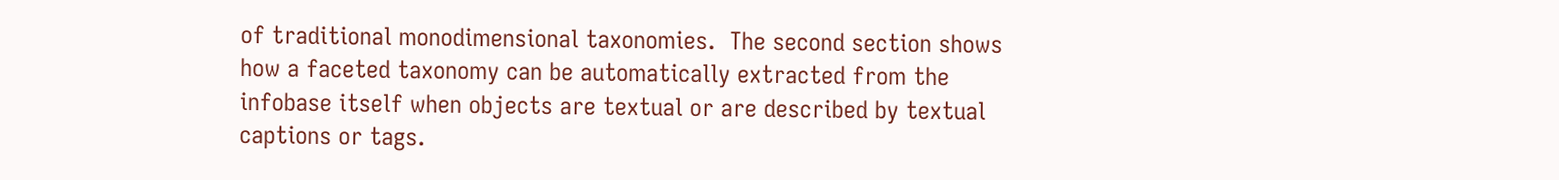of traditional monodimensional taxonomies.  The second section shows how a faceted taxonomy can be automatically extracted from the infobase itself when objects are textual or are described by textual captions or tags.